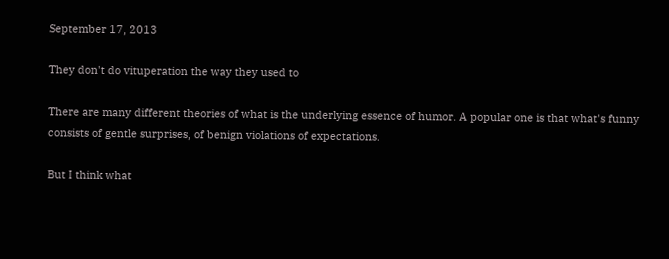September 17, 2013

They don't do vituperation the way they used to

There are many different theories of what is the underlying essence of humor. A popular one is that what's funny consists of gentle surprises, of benign violations of expectations.

But I think what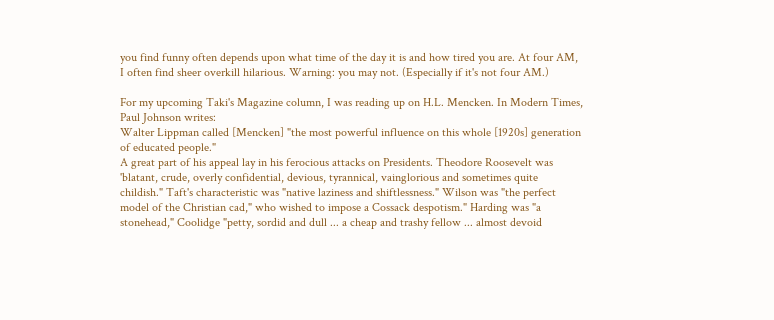you find funny often depends upon what time of the day it is and how tired you are. At four AM, I often find sheer overkill hilarious. Warning: you may not. (Especially if it's not four AM.)

For my upcoming Taki's Magazine column, I was reading up on H.L. Mencken. In Modern Times, Paul Johnson writes:
Walter Lippman called [Mencken] "the most powerful influence on this whole [1920s] generation of educated people."
A great part of his appeal lay in his ferocious attacks on Presidents. Theodore Roosevelt was 'blatant, crude, overly confidential, devious, tyrannical, vainglorious and sometimes quite childish." Taft's characteristic was "native laziness and shiftlessness." Wilson was "the perfect model of the Christian cad," who wished to impose a Cossack despotism." Harding was "a stonehead," Coolidge "petty, sordid and dull ... a cheap and trashy fellow ... almost devoid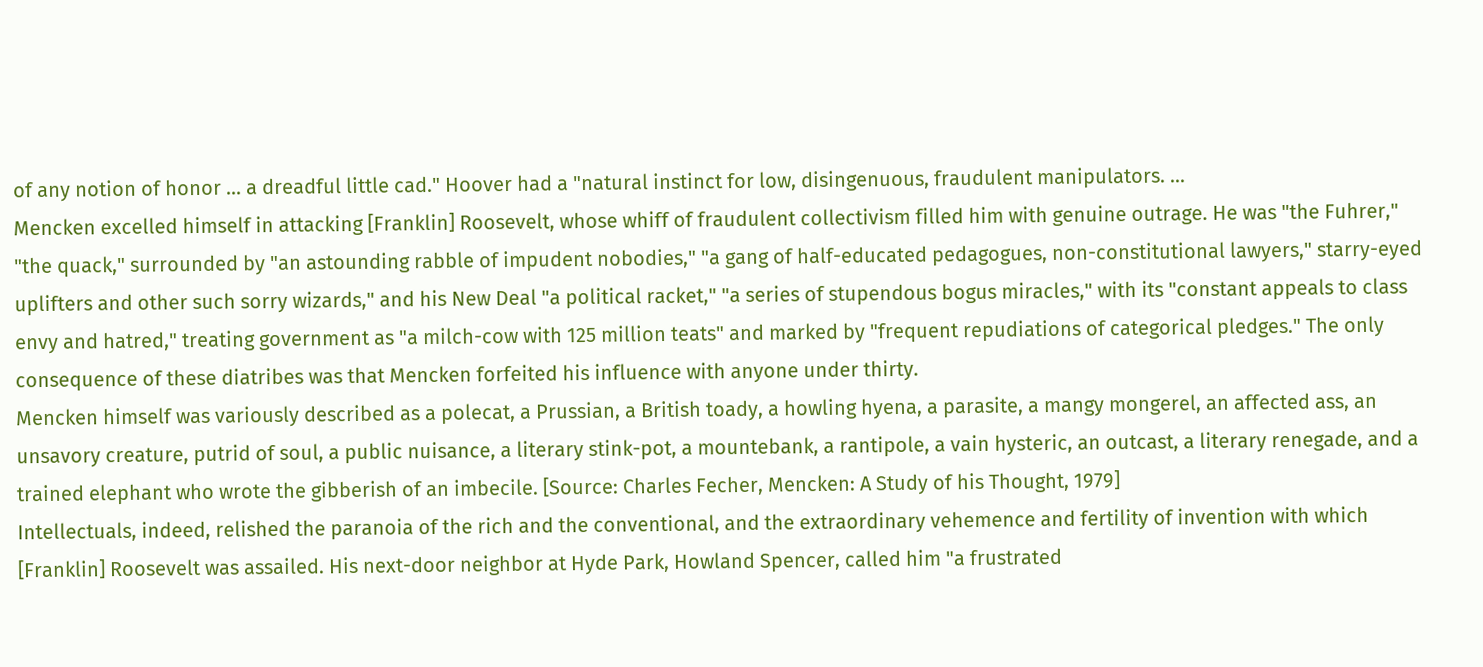of any notion of honor ... a dreadful little cad." Hoover had a "natural instinct for low, disingenuous, fraudulent manipulators. ...
Mencken excelled himself in attacking [Franklin] Roosevelt, whose whiff of fraudulent collectivism filled him with genuine outrage. He was "the Fuhrer," "the quack," surrounded by "an astounding rabble of impudent nobodies," "a gang of half-educated pedagogues, non-constitutional lawyers," starry-eyed uplifters and other such sorry wizards," and his New Deal "a political racket," "a series of stupendous bogus miracles," with its "constant appeals to class envy and hatred," treating government as "a milch-cow with 125 million teats" and marked by "frequent repudiations of categorical pledges." The only consequence of these diatribes was that Mencken forfeited his influence with anyone under thirty.
Mencken himself was variously described as a polecat, a Prussian, a British toady, a howling hyena, a parasite, a mangy mongerel, an affected ass, an unsavory creature, putrid of soul, a public nuisance, a literary stink-pot, a mountebank, a rantipole, a vain hysteric, an outcast, a literary renegade, and a trained elephant who wrote the gibberish of an imbecile. [Source: Charles Fecher, Mencken: A Study of his Thought, 1979]
Intellectuals, indeed, relished the paranoia of the rich and the conventional, and the extraordinary vehemence and fertility of invention with which [Franklin] Roosevelt was assailed. His next-door neighbor at Hyde Park, Howland Spencer, called him "a frustrated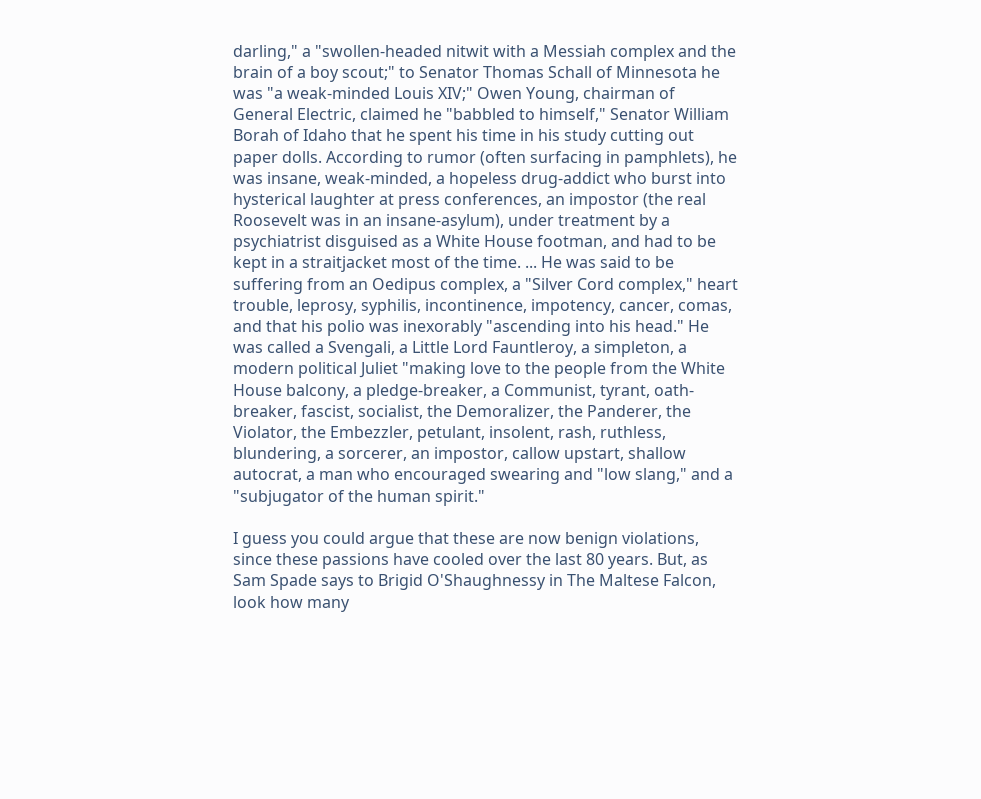darling," a "swollen-headed nitwit with a Messiah complex and the brain of a boy scout;" to Senator Thomas Schall of Minnesota he was "a weak-minded Louis XIV;" Owen Young, chairman of General Electric, claimed he "babbled to himself," Senator William Borah of Idaho that he spent his time in his study cutting out paper dolls. According to rumor (often surfacing in pamphlets), he was insane, weak-minded, a hopeless drug-addict who burst into hysterical laughter at press conferences, an impostor (the real Roosevelt was in an insane-asylum), under treatment by a psychiatrist disguised as a White House footman, and had to be kept in a straitjacket most of the time. ... He was said to be suffering from an Oedipus complex, a "Silver Cord complex," heart trouble, leprosy, syphilis, incontinence, impotency, cancer, comas, and that his polio was inexorably "ascending into his head." He was called a Svengali, a Little Lord Fauntleroy, a simpleton, a modern political Juliet "making love to the people from the White House balcony, a pledge-breaker, a Communist, tyrant, oath-breaker, fascist, socialist, the Demoralizer, the Panderer, the Violator, the Embezzler, petulant, insolent, rash, ruthless, blundering, a sorcerer, an impostor, callow upstart, shallow autocrat, a man who encouraged swearing and "low slang," and a "subjugator of the human spirit."

I guess you could argue that these are now benign violations, since these passions have cooled over the last 80 years. But, as Sam Spade says to Brigid O'Shaughnessy in The Maltese Falcon, look how many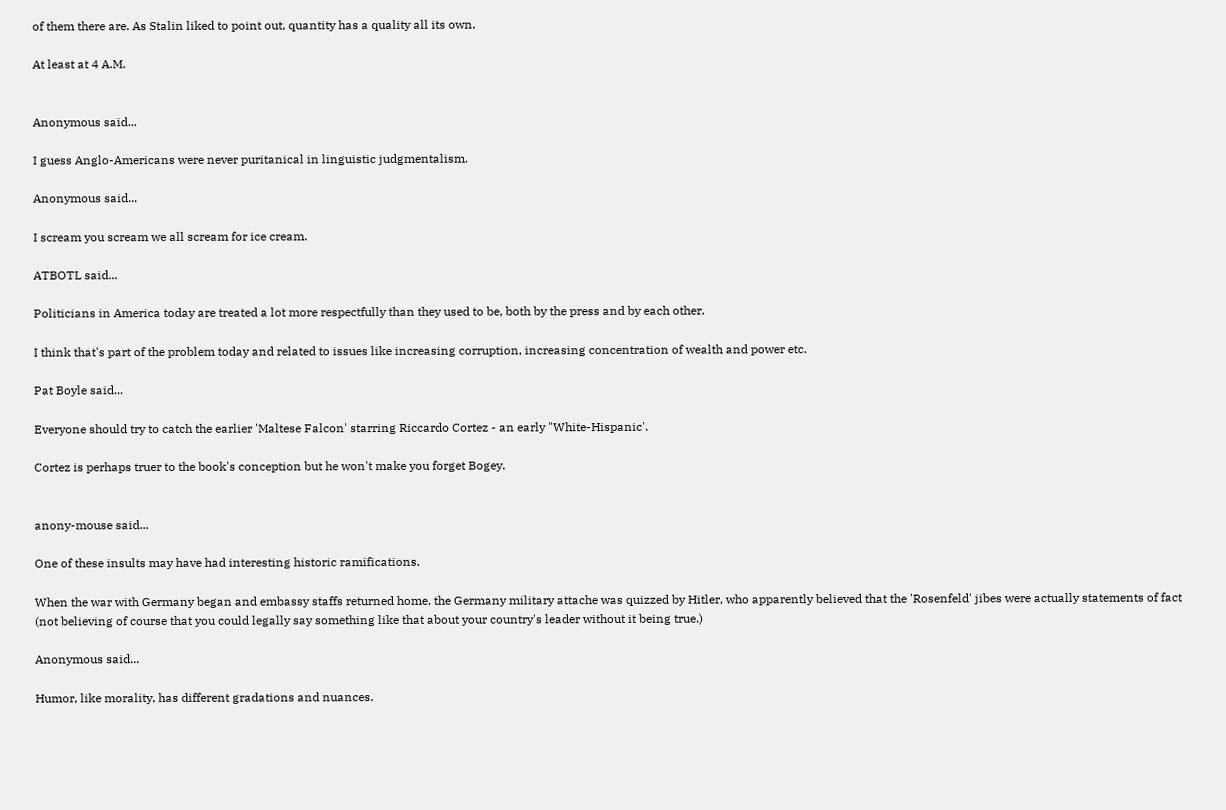of them there are. As Stalin liked to point out, quantity has a quality all its own.

At least at 4 A.M.


Anonymous said...

I guess Anglo-Americans were never puritanical in linguistic judgmentalism.

Anonymous said...

I scream you scream we all scream for ice cream.

ATBOTL said...

Politicians in America today are treated a lot more respectfully than they used to be, both by the press and by each other.

I think that's part of the problem today and related to issues like increasing corruption, increasing concentration of wealth and power etc.

Pat Boyle said...

Everyone should try to catch the earlier 'Maltese Falcon' starring Riccardo Cortez - an early "White-Hispanic'.

Cortez is perhaps truer to the book's conception but he won't make you forget Bogey.


anony-mouse said...

One of these insults may have had interesting historic ramifications.

When the war with Germany began and embassy staffs returned home, the Germany military attache was quizzed by Hitler, who apparently believed that the 'Rosenfeld' jibes were actually statements of fact (not believing of course that you could legally say something like that about your country's leader without it being true.)

Anonymous said...

Humor, like morality, has different gradations and nuances.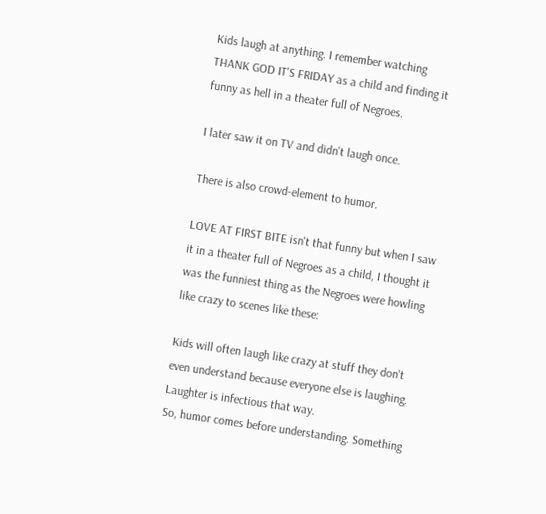Kids laugh at anything. I remember watching THANK GOD IT'S FRIDAY as a child and finding it funny as hell in a theater full of Negroes.

I later saw it on TV and didn't laugh once.

There is also crowd-element to humor.

LOVE AT FIRST BITE isn't that funny but when I saw it in a theater full of Negroes as a child, I thought it was the funniest thing as the Negroes were howling like crazy to scenes like these:

Kids will often laugh like crazy at stuff they don't even understand because everyone else is laughing. Laughter is infectious that way.
So, humor comes before understanding. Something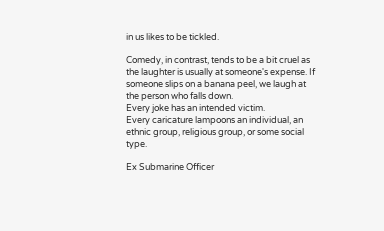in us likes to be tickled.

Comedy, in contrast, tends to be a bit cruel as the laughter is usually at someone's expense. If someone slips on a banana peel, we laugh at the person who falls down.
Every joke has an intended victim.
Every caricature lampoons an individual, an ethnic group, religious group, or some social type.

Ex Submarine Officer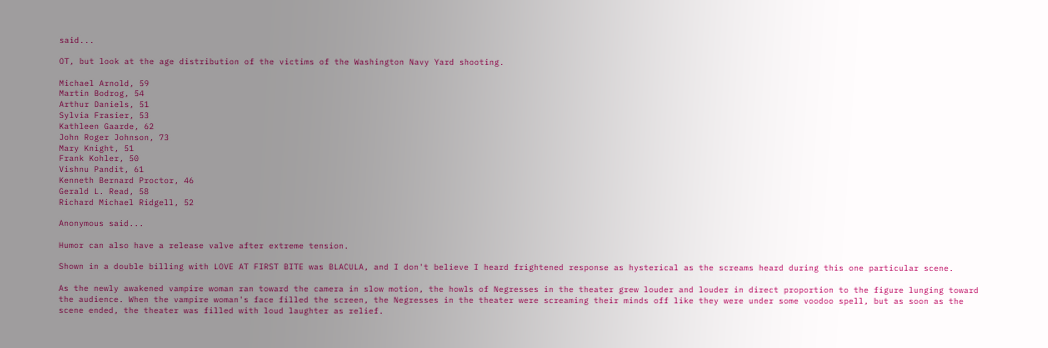said...

OT, but look at the age distribution of the victims of the Washington Navy Yard shooting.

Michael Arnold, 59
Martin Bodrog, 54
Arthur Daniels, 51
Sylvia Frasier, 53
Kathleen Gaarde, 62
John Roger Johnson, 73
Mary Knight, 51
Frank Kohler, 50
Vishnu Pandit, 61
Kenneth Bernard Proctor, 46
Gerald L. Read, 58
Richard Michael Ridgell, 52

Anonymous said...

Humor can also have a release valve after extreme tension.

Shown in a double billing with LOVE AT FIRST BITE was BLACULA, and I don't believe I heard frightened response as hysterical as the screams heard during this one particular scene.

As the newly awakened vampire woman ran toward the camera in slow motion, the howls of Negresses in the theater grew louder and louder in direct proportion to the figure lunging toward the audience. When the vampire woman's face filled the screen, the Negresses in the theater were screaming their minds off like they were under some voodoo spell, but as soon as the scene ended, the theater was filled with loud laughter as relief.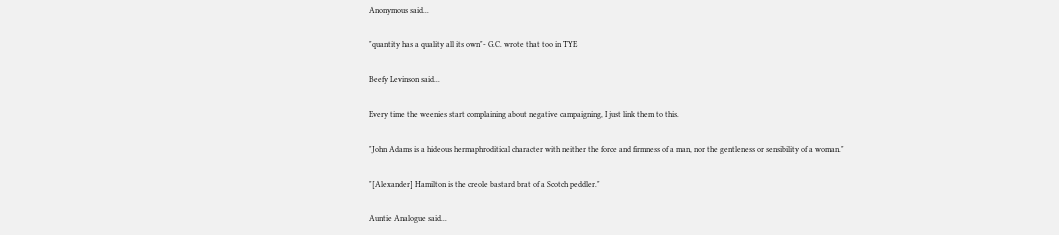Anonymous said...

"quantity has a quality all its own"- G.C. wrote that too in TYE

Beefy Levinson said...

Every time the weenies start complaining about negative campaigning, I just link them to this.

"John Adams is a hideous hermaphroditical character with neither the force and firmness of a man, nor the gentleness or sensibility of a woman."

"[Alexander] Hamilton is the creole bastard brat of a Scotch peddler."

Auntie Analogue said...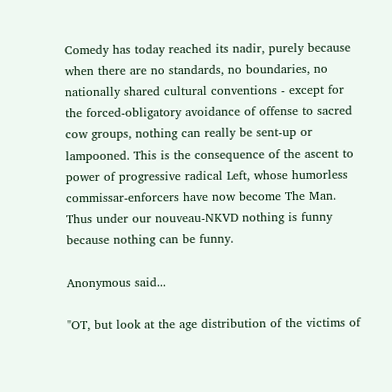Comedy has today reached its nadir, purely because when there are no standards, no boundaries, no nationally shared cultural conventions - except for the forced-obligatory avoidance of offense to sacred cow groups, nothing can really be sent-up or lampooned. This is the consequence of the ascent to power of progressive radical Left, whose humorless commissar-enforcers have now become The Man. Thus under our nouveau-NKVD nothing is funny because nothing can be funny.

Anonymous said...

"OT, but look at the age distribution of the victims of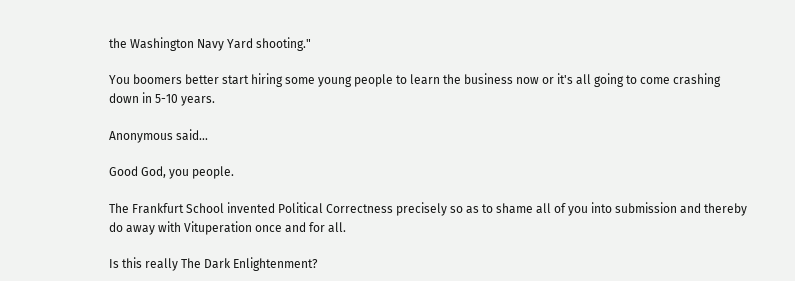the Washington Navy Yard shooting."

You boomers better start hiring some young people to learn the business now or it's all going to come crashing down in 5-10 years.

Anonymous said...

Good God, you people.

The Frankfurt School invented Political Correctness precisely so as to shame all of you into submission and thereby do away with Vituperation once and for all.

Is this really The Dark Enlightenment?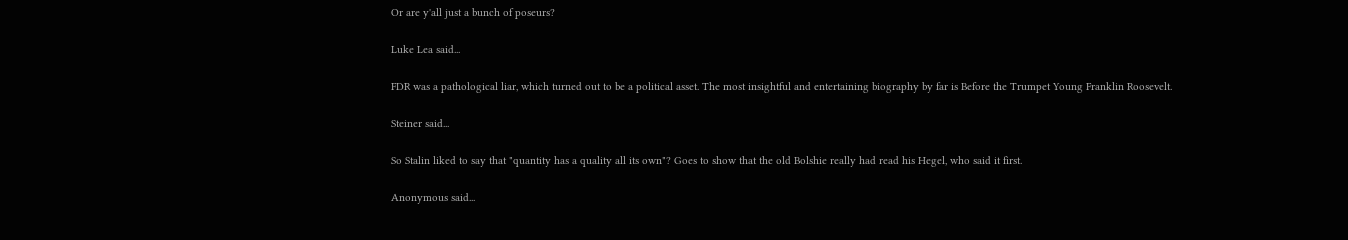Or are y'all just a bunch of poseurs?

Luke Lea said...

FDR was a pathological liar, which turned out to be a political asset. The most insightful and entertaining biography by far is Before the Trumpet Young Franklin Roosevelt.

Steiner said...

So Stalin liked to say that "quantity has a quality all its own"? Goes to show that the old Bolshie really had read his Hegel, who said it first.

Anonymous said...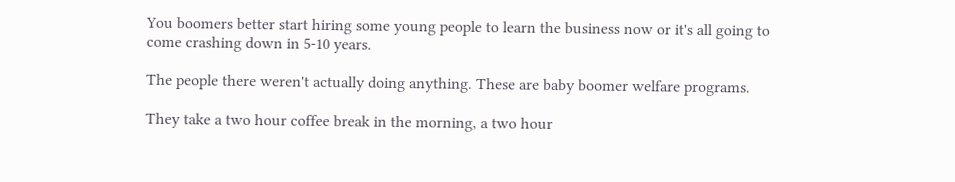You boomers better start hiring some young people to learn the business now or it's all going to come crashing down in 5-10 years.

The people there weren't actually doing anything. These are baby boomer welfare programs.

They take a two hour coffee break in the morning, a two hour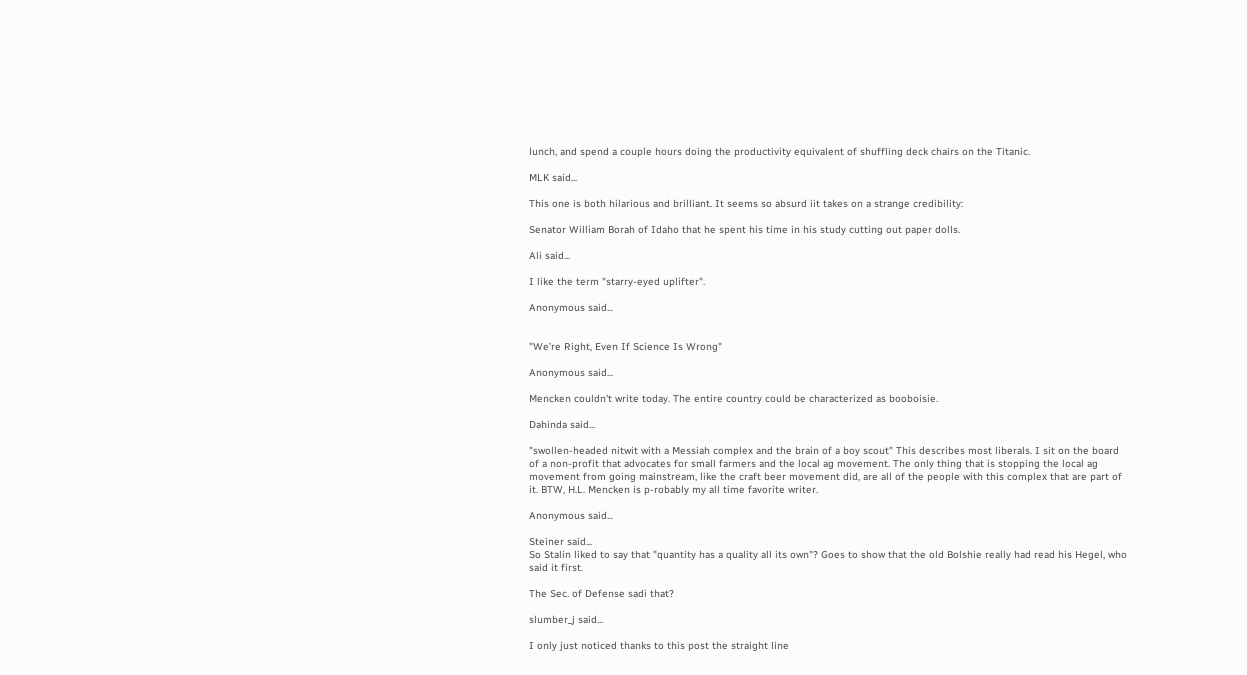lunch, and spend a couple hours doing the productivity equivalent of shuffling deck chairs on the Titanic.

MLK said...

This one is both hilarious and brilliant. It seems so absurd iit takes on a strange credibility:

Senator William Borah of Idaho that he spent his time in his study cutting out paper dolls.

Ali said...

I like the term "starry-eyed uplifter".

Anonymous said...


"We’re Right, Even If Science Is Wrong"

Anonymous said...

Mencken couldn't write today. The entire country could be characterized as booboisie.

Dahinda said...

"swollen-headed nitwit with a Messiah complex and the brain of a boy scout" This describes most liberals. I sit on the board of a non-profit that advocates for small farmers and the local ag movement. The only thing that is stopping the local ag movement from going mainstream, like the craft beer movement did, are all of the people with this complex that are part of it. BTW, H.L. Mencken is p-robably my all time favorite writer.

Anonymous said...

Steiner said...
So Stalin liked to say that "quantity has a quality all its own"? Goes to show that the old Bolshie really had read his Hegel, who said it first.

The Sec. of Defense sadi that?

slumber_j said...

I only just noticed thanks to this post the straight line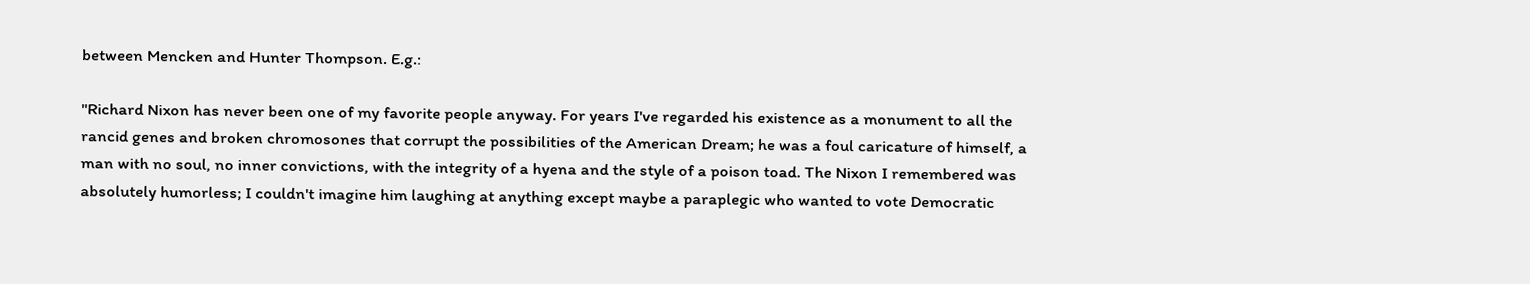between Mencken and Hunter Thompson. E.g.:

"Richard Nixon has never been one of my favorite people anyway. For years I've regarded his existence as a monument to all the rancid genes and broken chromosones that corrupt the possibilities of the American Dream; he was a foul caricature of himself, a man with no soul, no inner convictions, with the integrity of a hyena and the style of a poison toad. The Nixon I remembered was absolutely humorless; I couldn't imagine him laughing at anything except maybe a paraplegic who wanted to vote Democratic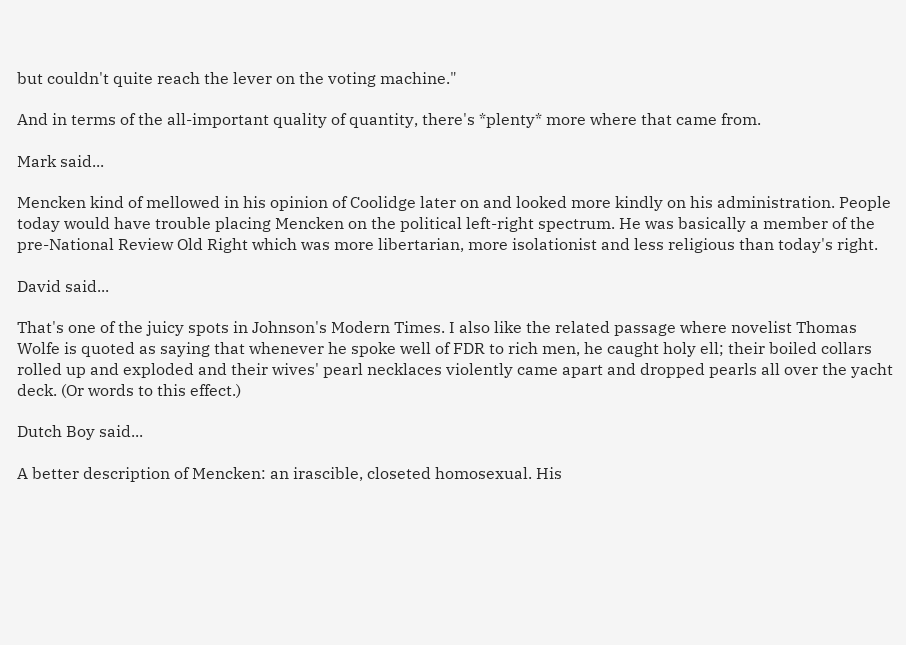but couldn't quite reach the lever on the voting machine."

And in terms of the all-important quality of quantity, there's *plenty* more where that came from.

Mark said...

Mencken kind of mellowed in his opinion of Coolidge later on and looked more kindly on his administration. People today would have trouble placing Mencken on the political left-right spectrum. He was basically a member of the pre-National Review Old Right which was more libertarian, more isolationist and less religious than today's right.

David said...

That's one of the juicy spots in Johnson's Modern Times. I also like the related passage where novelist Thomas Wolfe is quoted as saying that whenever he spoke well of FDR to rich men, he caught holy ell; their boiled collars rolled up and exploded and their wives' pearl necklaces violently came apart and dropped pearls all over the yacht deck. (Or words to this effect.)

Dutch Boy said...

A better description of Mencken: an irascible, closeted homosexual. His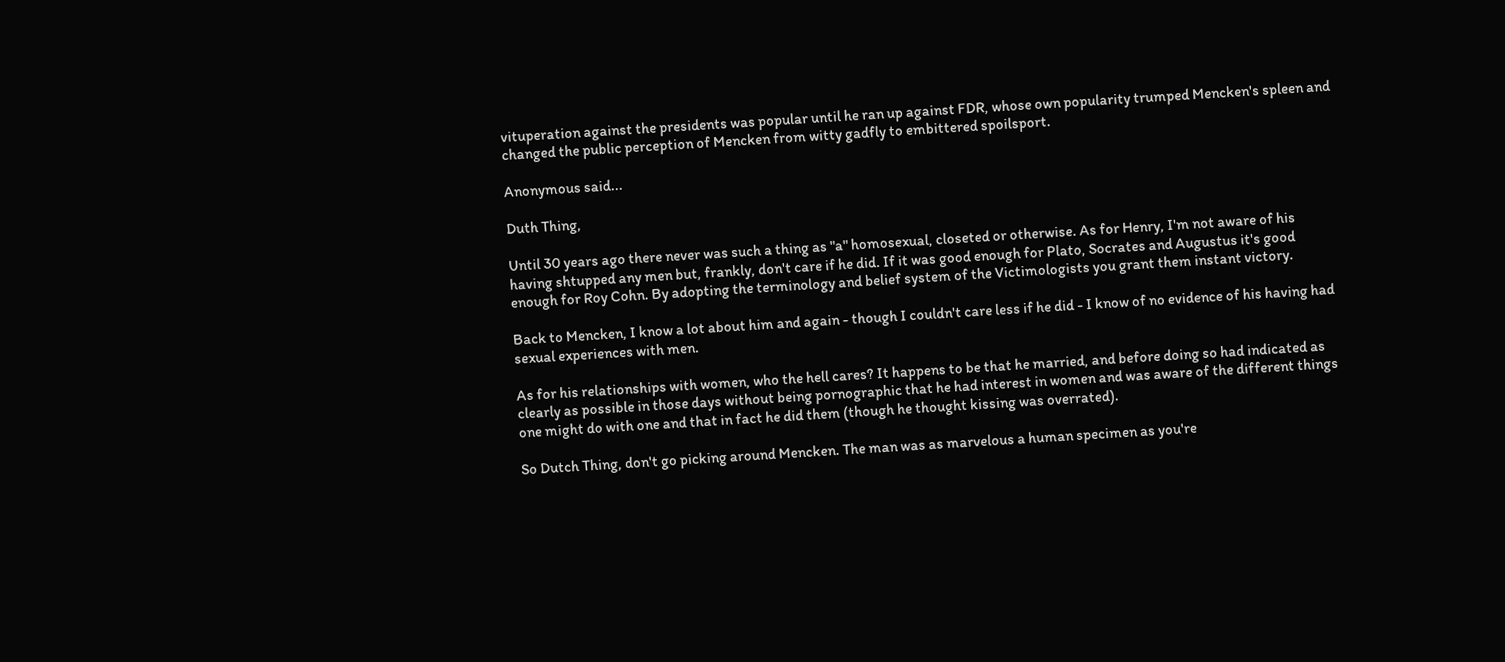vituperation against the presidents was popular until he ran up against FDR, whose own popularity trumped Mencken's spleen and changed the public perception of Mencken from witty gadfly to embittered spoilsport.

Anonymous said...

Duth Thing,

Until 30 years ago there never was such a thing as "a" homosexual, closeted or otherwise. As for Henry, I'm not aware of his having shtupped any men but, frankly, don't care if he did. If it was good enough for Plato, Socrates and Augustus it's good enough for Roy Cohn. By adopting the terminology and belief system of the Victimologists you grant them instant victory.

Back to Mencken, I know a lot about him and again - though I couldn't care less if he did - I know of no evidence of his having had sexual experiences with men.

As for his relationships with women, who the hell cares? It happens to be that he married, and before doing so had indicated as clearly as possible in those days without being pornographic that he had interest in women and was aware of the different things one might do with one and that in fact he did them (though he thought kissing was overrated).

So Dutch Thing, don't go picking around Mencken. The man was as marvelous a human specimen as you're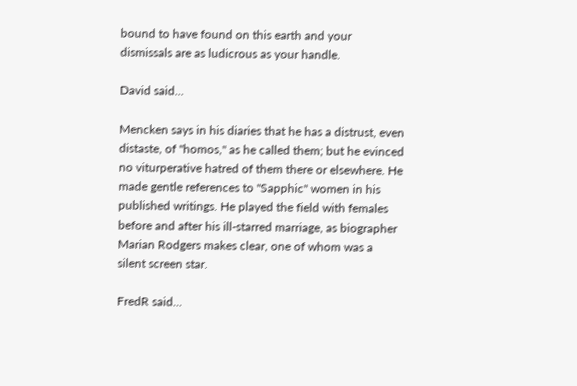bound to have found on this earth and your dismissals are as ludicrous as your handle.

David said...

Mencken says in his diaries that he has a distrust, even distaste, of "homos," as he called them; but he evinced no viturperative hatred of them there or elsewhere. He made gentle references to "Sapphic" women in his published writings. He played the field with females before and after his ill-starred marriage, as biographer Marian Rodgers makes clear, one of whom was a silent screen star.

FredR said...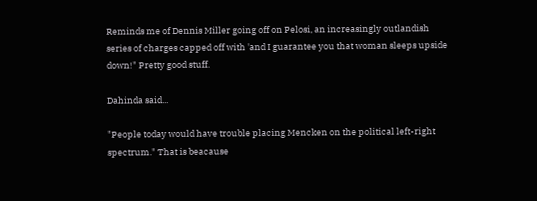Reminds me of Dennis Miller going off on Pelosi, an increasingly outlandish series of charges capped off with 'and I guarantee you that woman sleeps upside down!" Pretty good stuff.

Dahinda said...

"People today would have trouble placing Mencken on the political left-right spectrum." That is beacause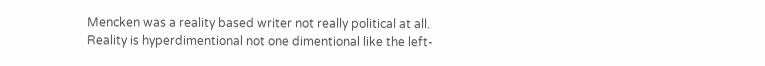Mencken was a reality based writer not really political at all. Reality is hyperdimentional not one dimentional like the left-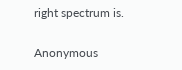right spectrum is.

Anonymous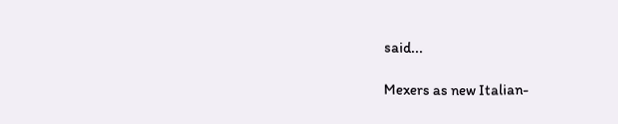said...

Mexers as new Italian-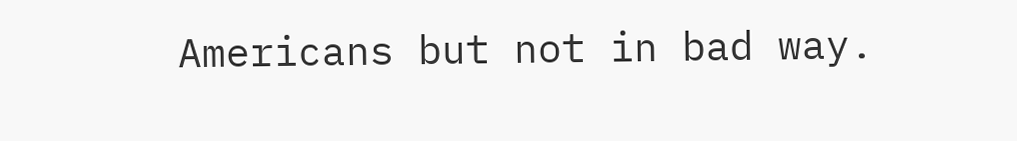Americans but not in bad way.